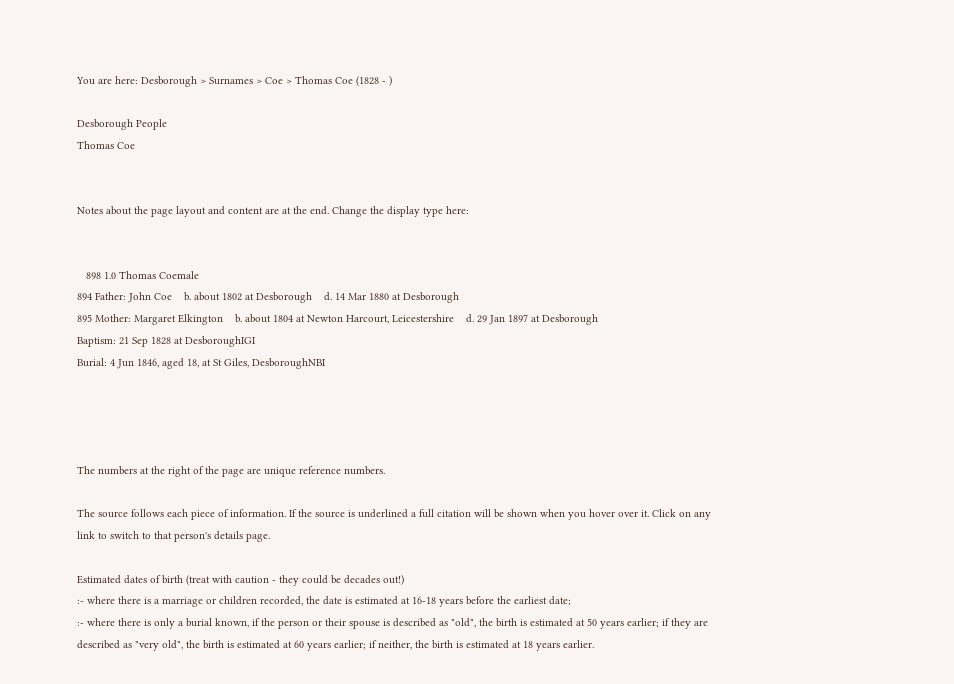You are here: Desborough > Surnames > Coe > Thomas Coe (1828 - )

Desborough People
Thomas Coe


Notes about the page layout and content are at the end. Change the display type here:


   898 1.0 Thomas Coemale
894 Father: John Coe    b. about 1802 at Desborough    d. 14 Mar 1880 at Desborough
895 Mother: Margaret Elkington    b. about 1804 at Newton Harcourt, Leicestershire    d. 29 Jan 1897 at Desborough
Baptism: 21 Sep 1828 at DesboroughIGI
Burial: 4 Jun 1846, aged 18, at St Giles, DesboroughNBI




The numbers at the right of the page are unique reference numbers.

The source follows each piece of information. If the source is underlined a full citation will be shown when you hover over it. Click on any link to switch to that person's details page.

Estimated dates of birth (treat with caution - they could be decades out!)
:- where there is a marriage or children recorded, the date is estimated at 16-18 years before the earliest date;
:- where there is only a burial known, if the person or their spouse is described as "old", the birth is estimated at 50 years earlier; if they are described as "very old", the birth is estimated at 60 years earlier; if neither, the birth is estimated at 18 years earlier.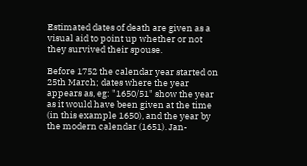Estimated dates of death are given as a visual aid to point up whether or not they survived their spouse.

Before 1752 the calendar year started on 25th March; dates where the year appears as, eg: "1650/51" show the year as it would have been given at the time (in this example 1650), and the year by the modern calendar (1651). Jan-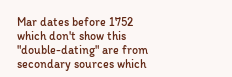Mar dates before 1752 which don't show this "double-dating" are from secondary sources which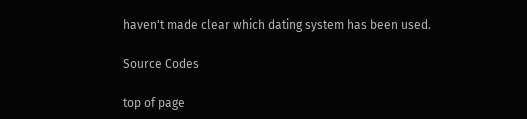haven't made clear which dating system has been used.

Source Codes

top of page